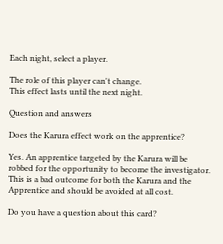Each night, select a player.

The role of this player can't change.
This effect lasts until the next night.

Question and answers

Does the Karura effect work on the apprentice?

Yes. An apprentice targeted by the Karura will be robbed for the opportunity to become the investigator. This is a bad outcome for both the Karura and the Apprentice and should be avoided at all cost.

Do you have a question about this card?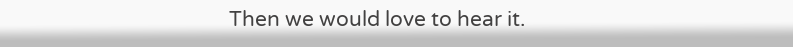Then we would love to hear it.